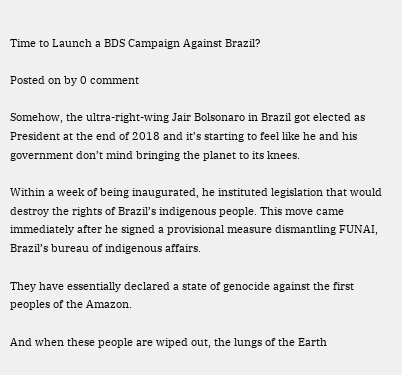Time to Launch a BDS Campaign Against Brazil?

Posted on by 0 comment

Somehow, the ultra-right-wing Jair Bolsonaro in Brazil got elected as President at the end of 2018 and it’s starting to feel like he and his government don’t mind bringing the planet to its knees.

Within a week of being inaugurated, he instituted legislation that would destroy the rights of Brazil’s indigenous people. This move came immediately after he signed a provisional measure dismantling FUNAI, Brazil’s bureau of indigenous affairs.

They have essentially declared a state of genocide against the first peoples of the Amazon.

And when these people are wiped out, the lungs of the Earth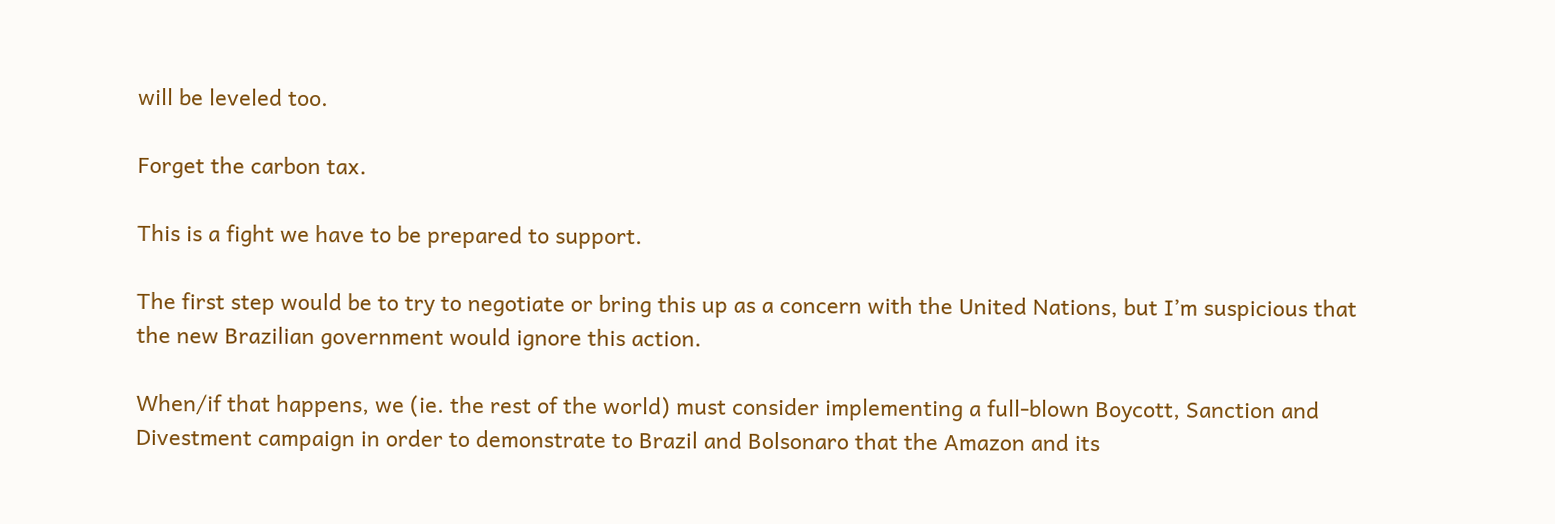will be leveled too.

Forget the carbon tax.

This is a fight we have to be prepared to support.

The first step would be to try to negotiate or bring this up as a concern with the United Nations, but I’m suspicious that the new Brazilian government would ignore this action.

When/if that happens, we (ie. the rest of the world) must consider implementing a full-blown Boycott, Sanction and Divestment campaign in order to demonstrate to Brazil and Bolsonaro that the Amazon and its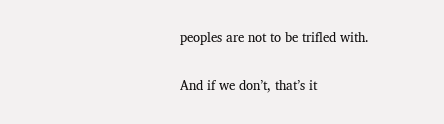peoples are not to be trifled with.

And if we don’t, that’s it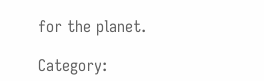for the planet.

Category: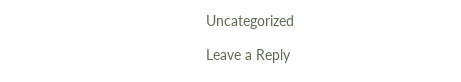Uncategorized

Leave a Reply